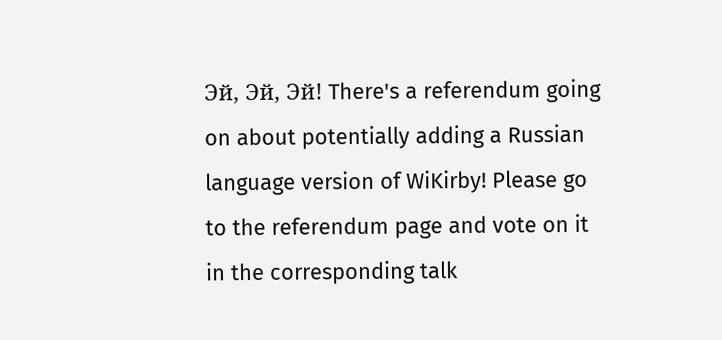Эй, Эй, Эй! There's a referendum going on about potentially adding a Russian language version of WiKirby! Please go to the referendum page and vote on it in the corresponding talk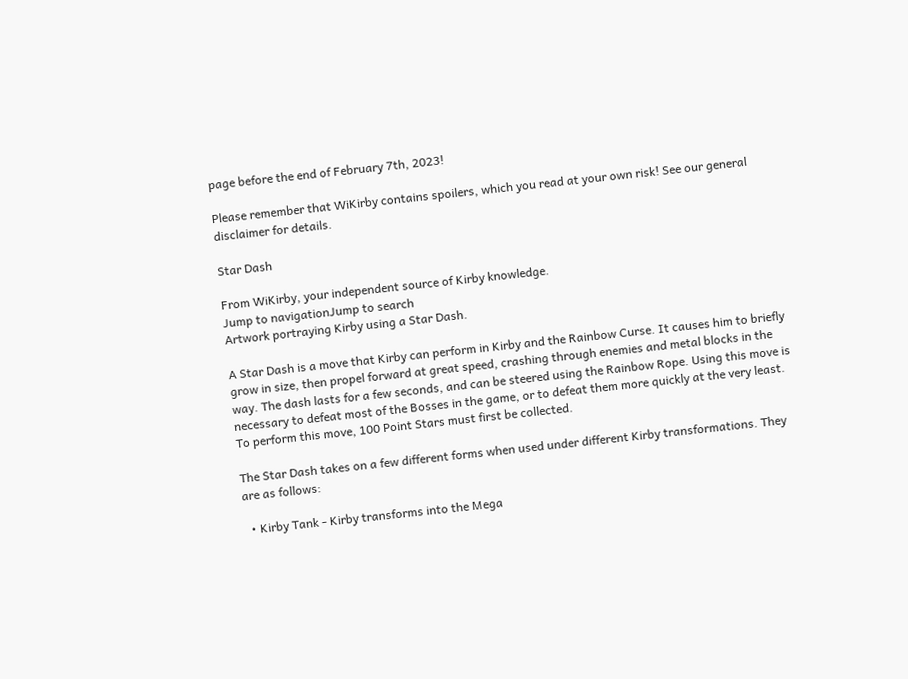page before the end of February 7th, 2023!

Please remember that WiKirby contains spoilers, which you read at your own risk! See our general disclaimer for details.

Star Dash

From WiKirby, your independent source of Kirby knowledge.
Jump to navigationJump to search
Artwork portraying Kirby using a Star Dash.

A Star Dash is a move that Kirby can perform in Kirby and the Rainbow Curse. It causes him to briefly grow in size, then propel forward at great speed, crashing through enemies and metal blocks in the way. The dash lasts for a few seconds, and can be steered using the Rainbow Rope. Using this move is necessary to defeat most of the Bosses in the game, or to defeat them more quickly at the very least. To perform this move, 100 Point Stars must first be collected.

The Star Dash takes on a few different forms when used under different Kirby transformations. They are as follows:

  • Kirby Tank - Kirby transforms into the Mega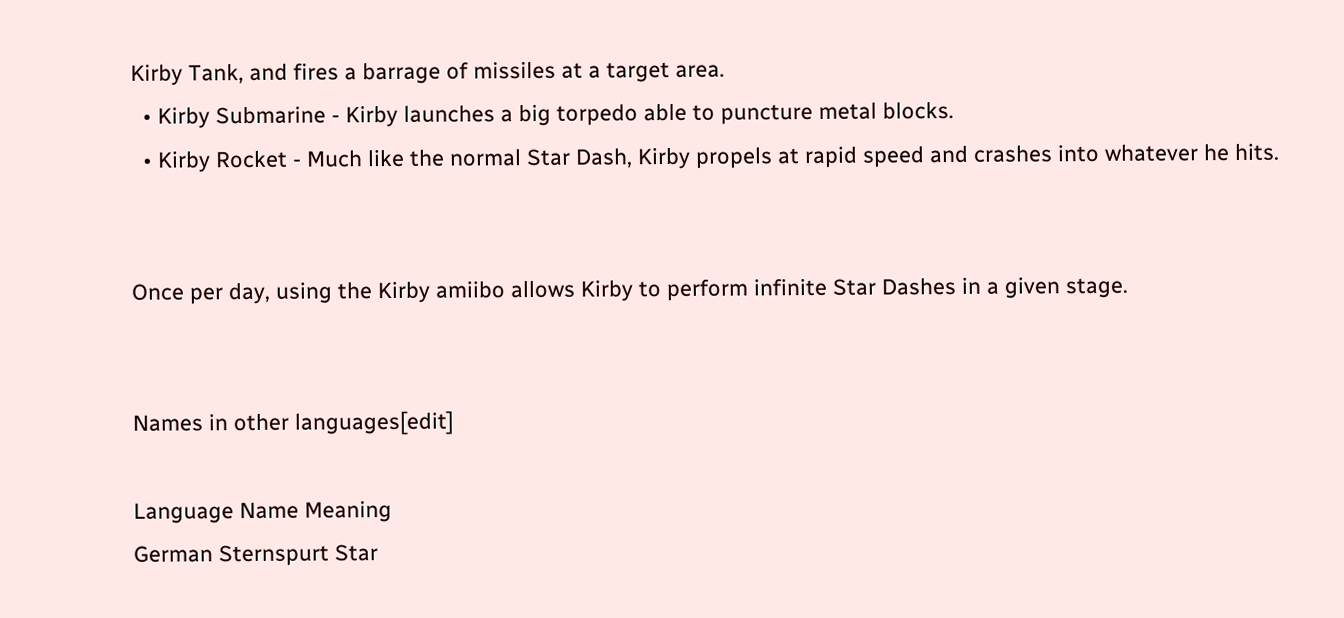Kirby Tank, and fires a barrage of missiles at a target area.
  • Kirby Submarine - Kirby launches a big torpedo able to puncture metal blocks.
  • Kirby Rocket - Much like the normal Star Dash, Kirby propels at rapid speed and crashes into whatever he hits.


Once per day, using the Kirby amiibo allows Kirby to perform infinite Star Dashes in a given stage.


Names in other languages[edit]

Language Name Meaning
German Sternspurt Star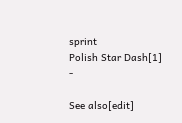sprint
Polish Star Dash[1] -

See also[edit]